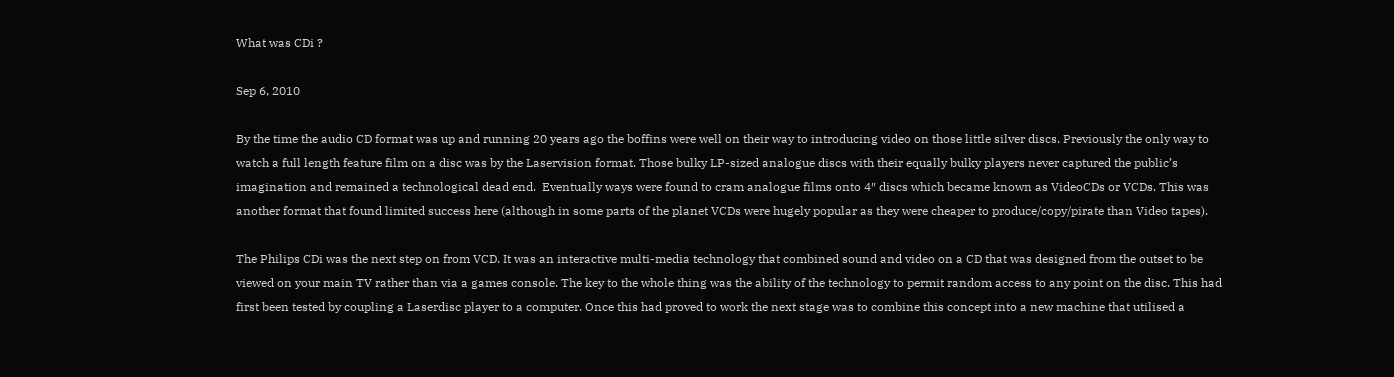What was CDi ?

Sep 6, 2010

By the time the audio CD format was up and running 20 years ago the boffins were well on their way to introducing video on those little silver discs. Previously the only way to watch a full length feature film on a disc was by the Laservision format. Those bulky LP-sized analogue discs with their equally bulky players never captured the public’s imagination and remained a technological dead end.  Eventually ways were found to cram analogue films onto 4″ discs which became known as VideoCDs or VCDs. This was another format that found limited success here (although in some parts of the planet VCDs were hugely popular as they were cheaper to produce/copy/pirate than Video tapes).

The Philips CDi was the next step on from VCD. It was an interactive multi-media technology that combined sound and video on a CD that was designed from the outset to be viewed on your main TV rather than via a games console. The key to the whole thing was the ability of the technology to permit random access to any point on the disc. This had first been tested by coupling a Laserdisc player to a computer. Once this had proved to work the next stage was to combine this concept into a new machine that utilised a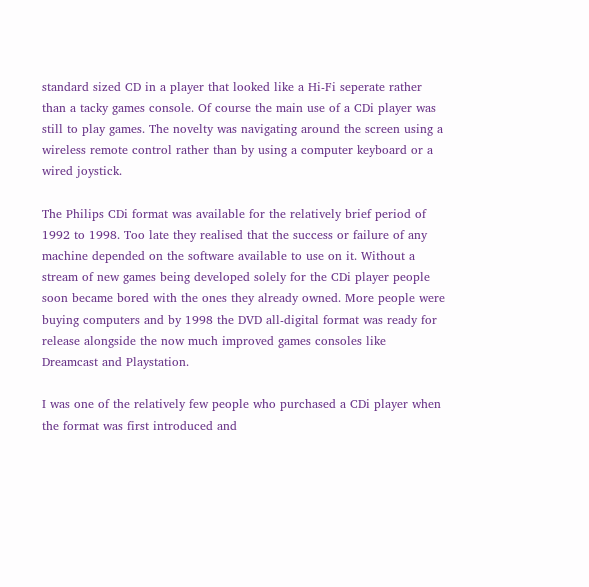standard sized CD in a player that looked like a Hi-Fi seperate rather than a tacky games console. Of course the main use of a CDi player was still to play games. The novelty was navigating around the screen using a wireless remote control rather than by using a computer keyboard or a wired joystick.

The Philips CDi format was available for the relatively brief period of 1992 to 1998. Too late they realised that the success or failure of any machine depended on the software available to use on it. Without a stream of new games being developed solely for the CDi player people soon became bored with the ones they already owned. More people were buying computers and by 1998 the DVD all-digital format was ready for release alongside the now much improved games consoles like Dreamcast and Playstation.

I was one of the relatively few people who purchased a CDi player when the format was first introduced and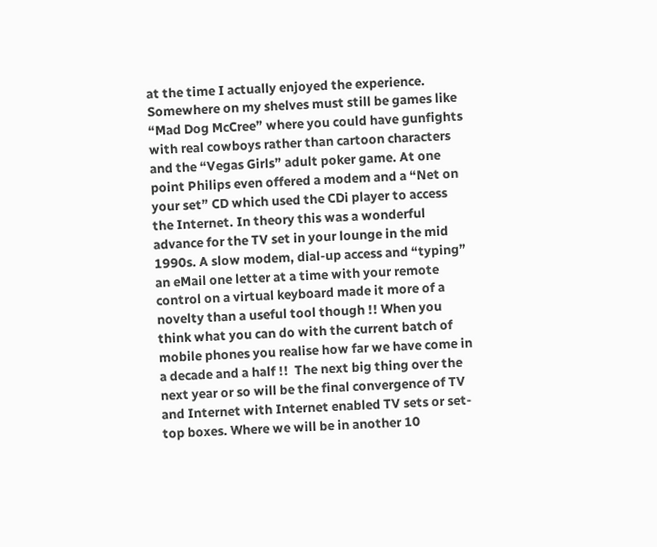at the time I actually enjoyed the experience.  Somewhere on my shelves must still be games like “Mad Dog McCree” where you could have gunfights with real cowboys rather than cartoon characters and the “Vegas Girls” adult poker game. At one point Philips even offered a modem and a “Net on your set” CD which used the CDi player to access the Internet. In theory this was a wonderful advance for the TV set in your lounge in the mid 1990s. A slow modem, dial-up access and “typing” an eMail one letter at a time with your remote control on a virtual keyboard made it more of a novelty than a useful tool though !! When you think what you can do with the current batch of mobile phones you realise how far we have come in a decade and a half !!  The next big thing over the next year or so will be the final convergence of TV and Internet with Internet enabled TV sets or set-top boxes. Where we will be in another 10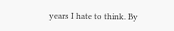years I hate to think. By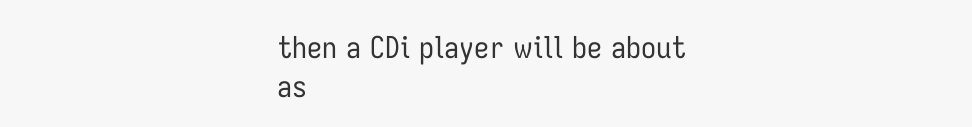then a CDi player will be about as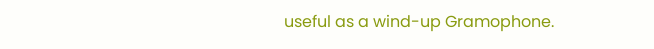useful as a wind-up Gramophone.